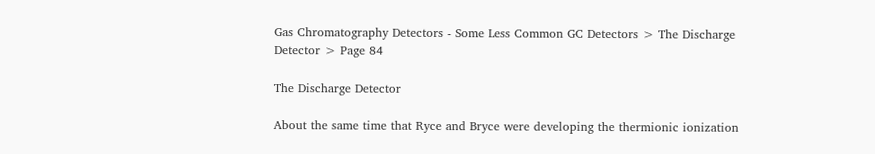Gas Chromatography Detectors - Some Less Common GC Detectors > The Discharge Detector > Page 84

The Discharge Detector

About the same time that Ryce and Bryce were developing the thermionic ionization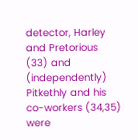detector, Harley and Pretorious (33) and (independently) Pitkethly and his co-workers (34,35) were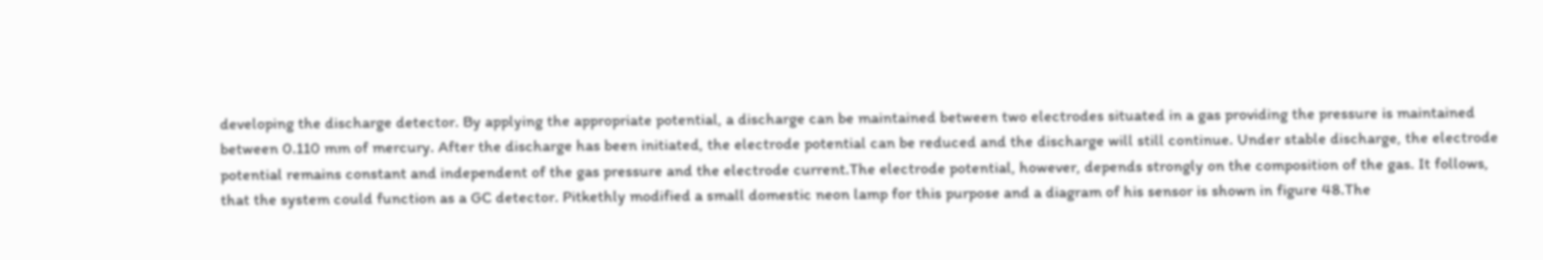developing the discharge detector. By applying the appropriate potential, a discharge can be maintained between two electrodes situated in a gas providing the pressure is maintained between 0.110 mm of mercury. After the discharge has been initiated, the electrode potential can be reduced and the discharge will still continue. Under stable discharge, the electrode potential remains constant and independent of the gas pressure and the electrode current.The electrode potential, however, depends strongly on the composition of the gas. It follows, that the system could function as a GC detector. Pitkethly modified a small domestic neon lamp for this purpose and a diagram of his sensor is shown in figure 48.The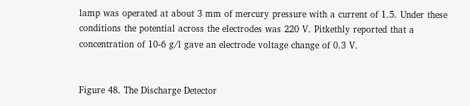lamp was operated at about 3 mm of mercury pressure with a current of 1.5. Under these conditions the potential across the electrodes was 220 V. Pitkethly reported that a concentration of 10-6 g/l gave an electrode voltage change of 0.3 V.


Figure 48. The Discharge Detector